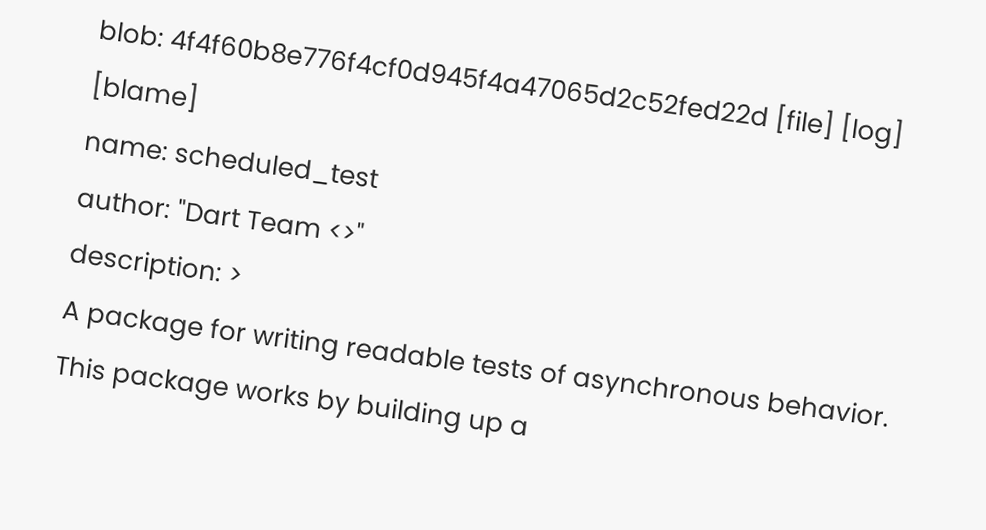blob: 4f4f60b8e776f4cf0d945f4a47065d2c52fed22d [file] [log] [blame]
name: scheduled_test
author: "Dart Team <>"
description: >
A package for writing readable tests of asynchronous behavior.
This package works by building up a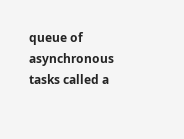queue of asynchronous tasks called a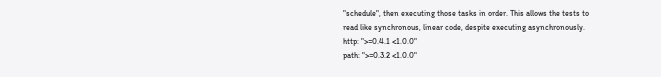"schedule", then executing those tasks in order. This allows the tests to
read like synchronous, linear code, despite executing asynchronously.
http: ">=0.4.1 <1.0.0"
path: ">=0.3.2 <1.0.0"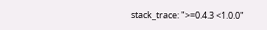stack_trace: ">=0.4.3 <1.0.0"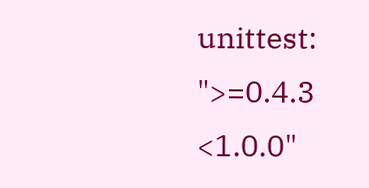unittest: ">=0.4.3 <1.0.0"